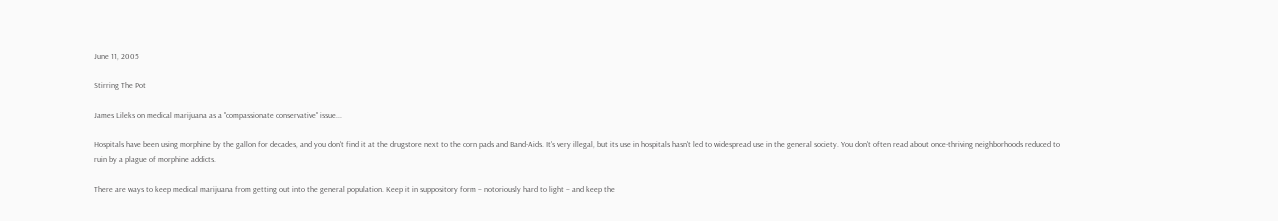June 11, 2005

Stirring The Pot

James Lileks on medical marijuana as a "compassionate conservative" issue...

Hospitals have been using morphine by the gallon for decades, and you don't find it at the drugstore next to the corn pads and Band-Aids. It's very illegal, but its use in hospitals hasn't led to widespread use in the general society. You don't often read about once-thriving neighborhoods reduced to ruin by a plague of morphine addicts.

There are ways to keep medical marijuana from getting out into the general population. Keep it in suppository form – notoriously hard to light – and keep the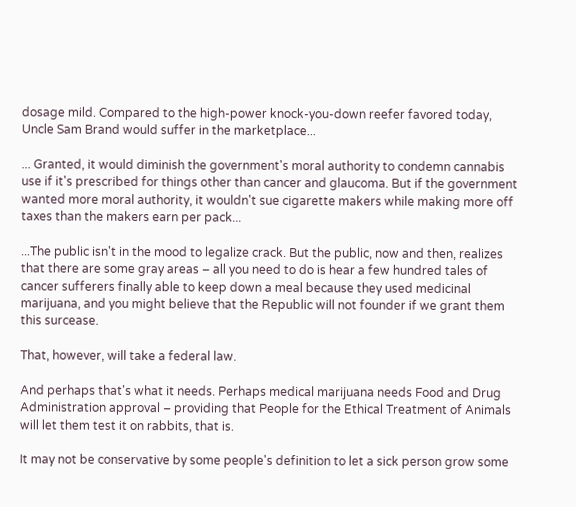dosage mild. Compared to the high-power knock-you-down reefer favored today, Uncle Sam Brand would suffer in the marketplace...

... Granted, it would diminish the government's moral authority to condemn cannabis use if it's prescribed for things other than cancer and glaucoma. But if the government wanted more moral authority, it wouldn't sue cigarette makers while making more off taxes than the makers earn per pack...

...The public isn't in the mood to legalize crack. But the public, now and then, realizes that there are some gray areas – all you need to do is hear a few hundred tales of cancer sufferers finally able to keep down a meal because they used medicinal marijuana, and you might believe that the Republic will not founder if we grant them this surcease.

That, however, will take a federal law.

And perhaps that's what it needs. Perhaps medical marijuana needs Food and Drug Administration approval – providing that People for the Ethical Treatment of Animals will let them test it on rabbits, that is.

It may not be conservative by some people's definition to let a sick person grow some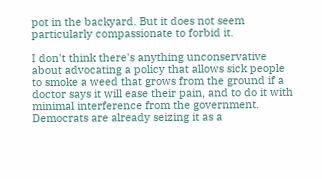pot in the backyard. But it does not seem particularly compassionate to forbid it.

I don't think there's anything unconservative about advocating a policy that allows sick people to smoke a weed that grows from the ground if a doctor says it will ease their pain, and to do it with minimal interference from the government. Democrats are already seizing it as a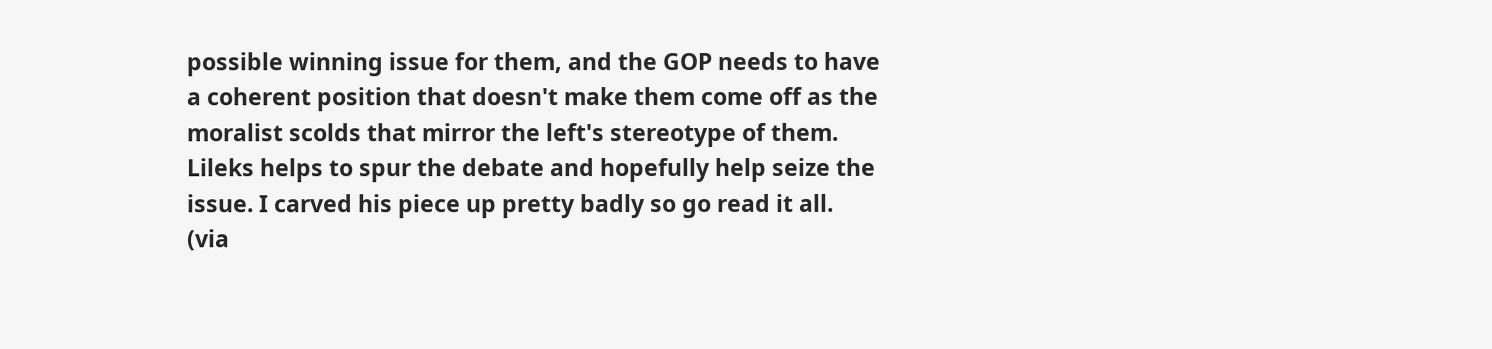possible winning issue for them, and the GOP needs to have a coherent position that doesn't make them come off as the moralist scolds that mirror the left's stereotype of them. Lileks helps to spur the debate and hopefully help seize the issue. I carved his piece up pretty badly so go read it all.
(via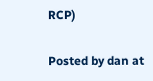RCP)

Posted by dan at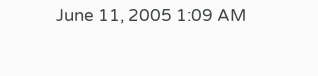June 11, 2005 1:09 AM